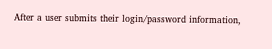After a user submits their login/password information,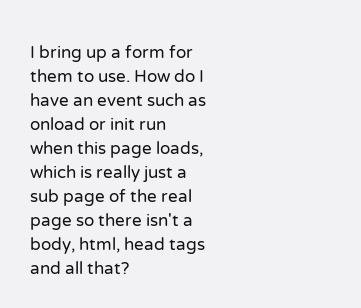I bring up a form for them to use. How do I have an event such as onload or init run when this page loads, which is really just a sub page of the real page so there isn't a body, html, head tags and all that?